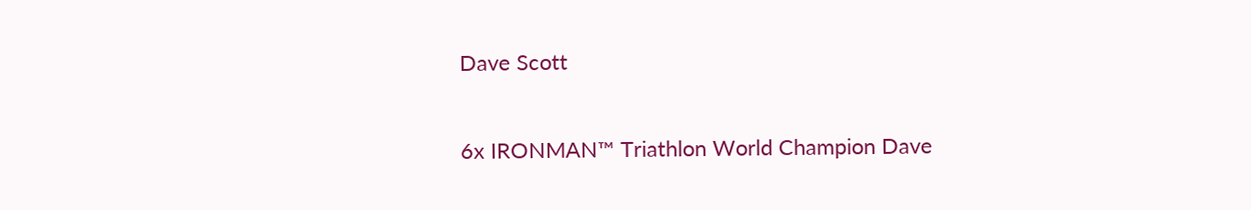Dave Scott

6x IRONMAN™ Triathlon World Champion Dave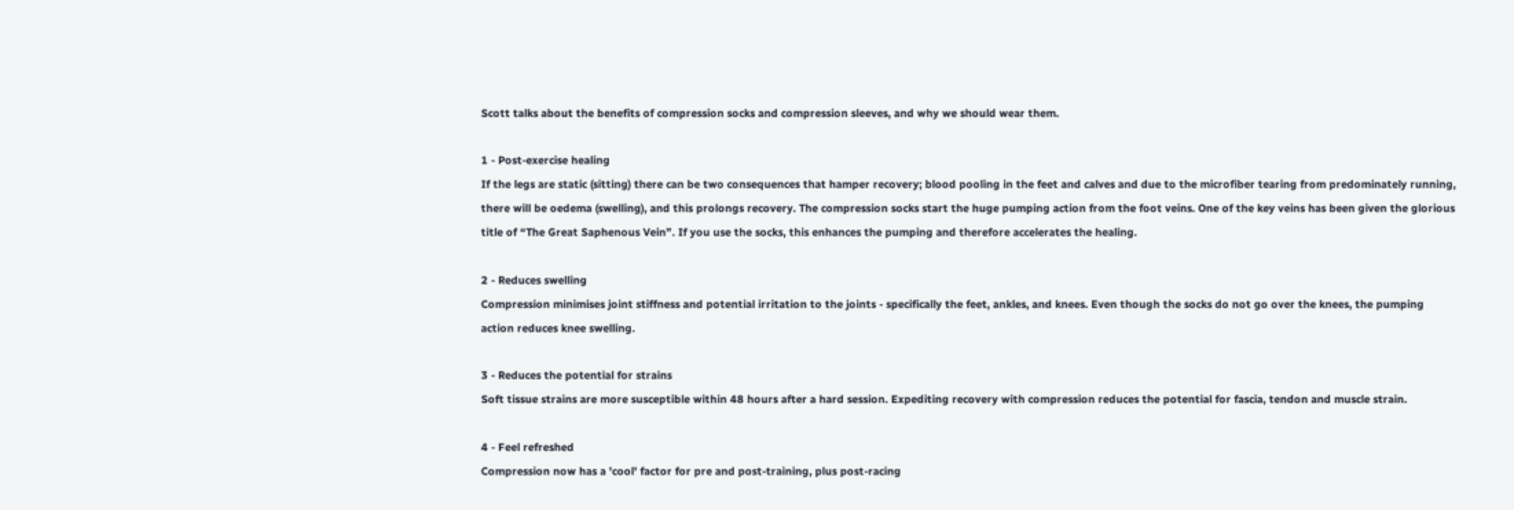Scott talks about the benefits of compression socks and compression sleeves, and why we should wear them.

1 - Post-exercise healing
If the legs are static (sitting) there can be two consequences that hamper recovery; blood pooling in the feet and calves and due to the microfiber tearing from predominately running, there will be oedema (swelling), and this prolongs recovery. The compression socks start the huge pumping action from the foot veins. One of the key veins has been given the glorious title of “The Great Saphenous Vein”. If you use the socks, this enhances the pumping and therefore accelerates the healing.

2 - Reduces swelling
Compression minimises joint stiffness and potential irritation to the joints - specifically the feet, ankles, and knees. Even though the socks do not go over the knees, the pumping action reduces knee swelling.

3 - Reduces the potential for strains
Soft tissue strains are more susceptible within 48 hours after a hard session. Expediting recovery with compression reduces the potential for fascia, tendon and muscle strain.

4 - Feel refreshed
Compression now has a 'cool' factor for pre and post-training, plus post-racing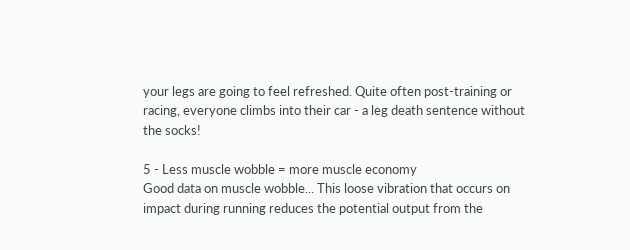your legs are going to feel refreshed. Quite often post-training or racing, everyone climbs into their car - a leg death sentence without the socks!

5 - Less muscle wobble = more muscle economy
Good data on muscle wobble... This loose vibration that occurs on impact during running reduces the potential output from the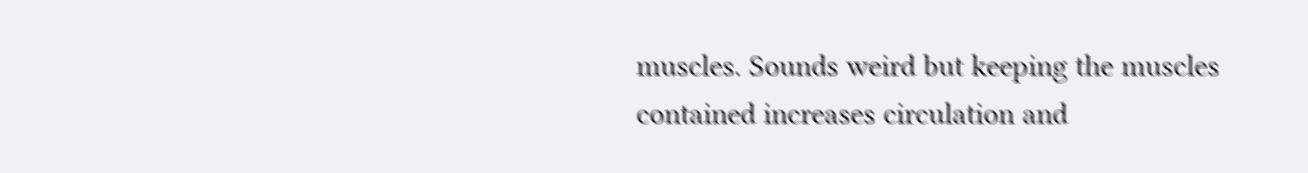muscles. Sounds weird but keeping the muscles contained increases circulation and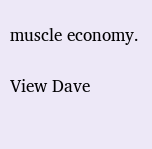muscle economy.

View Dave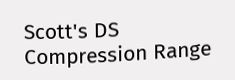Scott's DS Compression Range